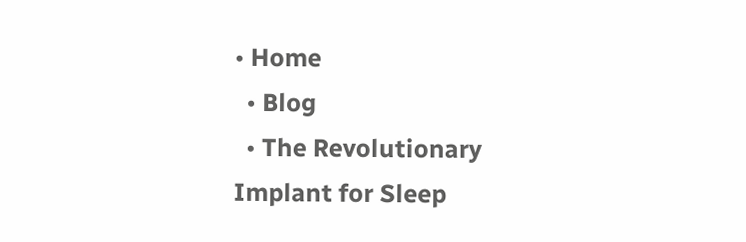• Home
  • Blog
  • The Revolutionary Implant for Sleep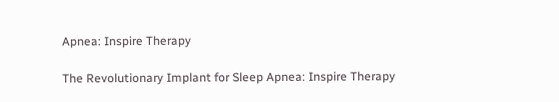Apnea: Inspire Therapy

The Revolutionary Implant for Sleep Apnea: Inspire Therapy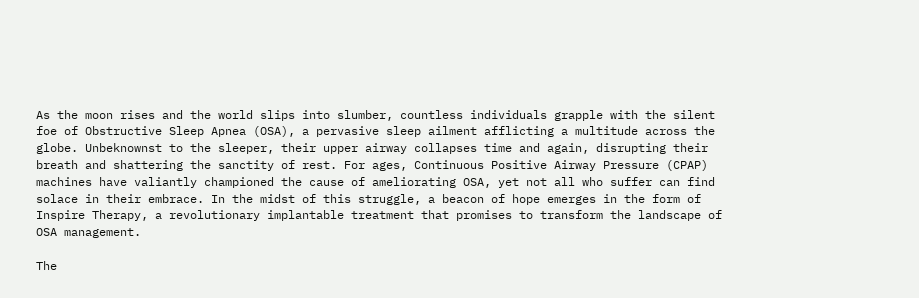As the moon rises and the world slips into slumber, countless individuals grapple with the silent foe of Obstructive Sleep Apnea (OSA), a pervasive sleep ailment afflicting a multitude across the globe. Unbeknownst to the sleeper, their upper airway collapses time and again, disrupting their breath and shattering the sanctity of rest. For ages, Continuous Positive Airway Pressure (CPAP) machines have valiantly championed the cause of ameliorating OSA, yet not all who suffer can find solace in their embrace. In the midst of this struggle, a beacon of hope emerges in the form of Inspire Therapy, a revolutionary implantable treatment that promises to transform the landscape of OSA management.

The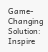Game-Changing Solution: Inspire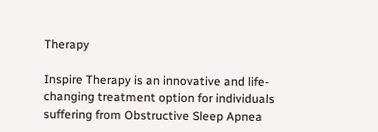Therapy

Inspire Therapy is an innovative and life-changing treatment option for individuals suffering from Obstructive Sleep Apnea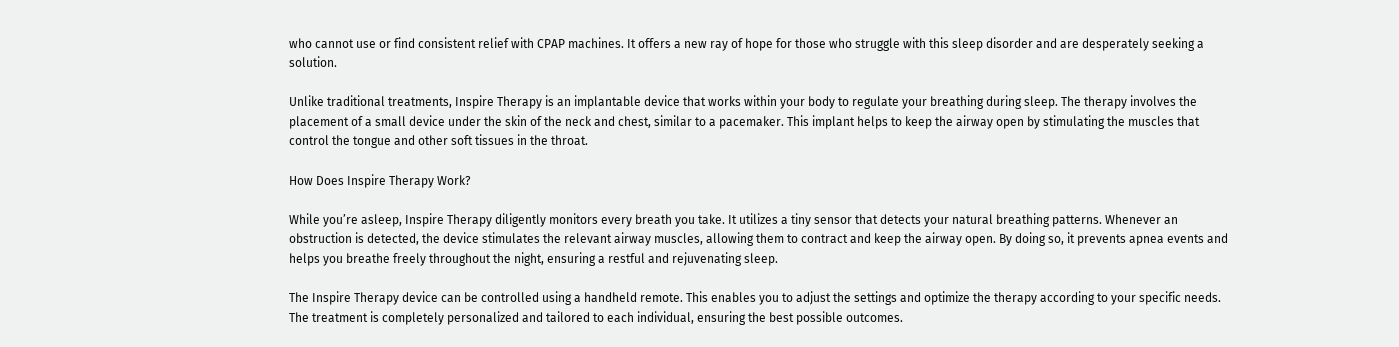who cannot use or find consistent relief with CPAP machines. It offers a new ray of hope for those who struggle with this sleep disorder and are desperately seeking a solution.

Unlike traditional treatments, Inspire Therapy is an implantable device that works within your body to regulate your breathing during sleep. The therapy involves the placement of a small device under the skin of the neck and chest, similar to a pacemaker. This implant helps to keep the airway open by stimulating the muscles that control the tongue and other soft tissues in the throat.

How Does Inspire Therapy Work?

While you’re asleep, Inspire Therapy diligently monitors every breath you take. It utilizes a tiny sensor that detects your natural breathing patterns. Whenever an obstruction is detected, the device stimulates the relevant airway muscles, allowing them to contract and keep the airway open. By doing so, it prevents apnea events and helps you breathe freely throughout the night, ensuring a restful and rejuvenating sleep.

The Inspire Therapy device can be controlled using a handheld remote. This enables you to adjust the settings and optimize the therapy according to your specific needs. The treatment is completely personalized and tailored to each individual, ensuring the best possible outcomes.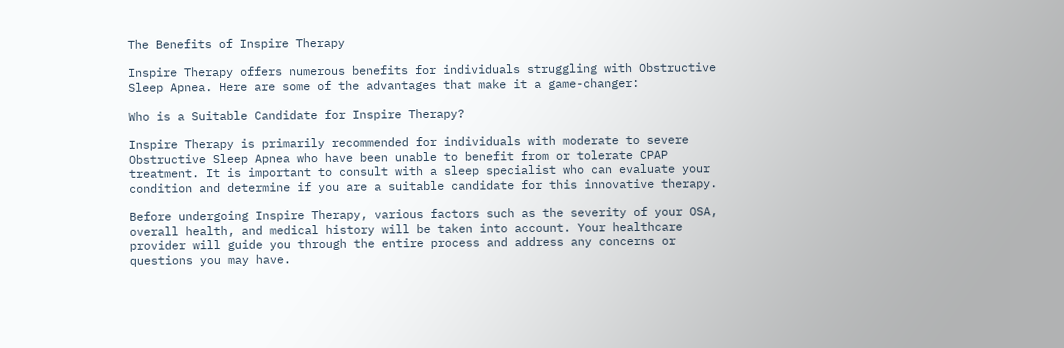The Benefits of Inspire Therapy

Inspire Therapy offers numerous benefits for individuals struggling with Obstructive Sleep Apnea. Here are some of the advantages that make it a game-changer:

Who is a Suitable Candidate for Inspire Therapy?

Inspire Therapy is primarily recommended for individuals with moderate to severe Obstructive Sleep Apnea who have been unable to benefit from or tolerate CPAP treatment. It is important to consult with a sleep specialist who can evaluate your condition and determine if you are a suitable candidate for this innovative therapy.

Before undergoing Inspire Therapy, various factors such as the severity of your OSA, overall health, and medical history will be taken into account. Your healthcare provider will guide you through the entire process and address any concerns or questions you may have.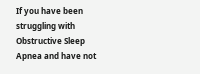If you have been struggling with Obstructive Sleep Apnea and have not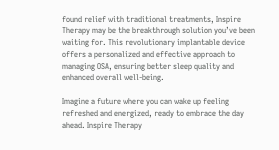found relief with traditional treatments, Inspire Therapy may be the breakthrough solution you’ve been waiting for. This revolutionary implantable device offers a personalized and effective approach to managing OSA, ensuring better sleep quality and enhanced overall well-being.

Imagine a future where you can wake up feeling refreshed and energized, ready to embrace the day ahead. Inspire Therapy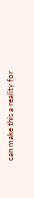can make this a reality for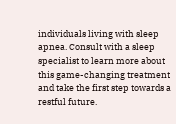individuals living with sleep apnea. Consult with a sleep specialist to learn more about this game-changing treatment and take the first step towards a restful future.